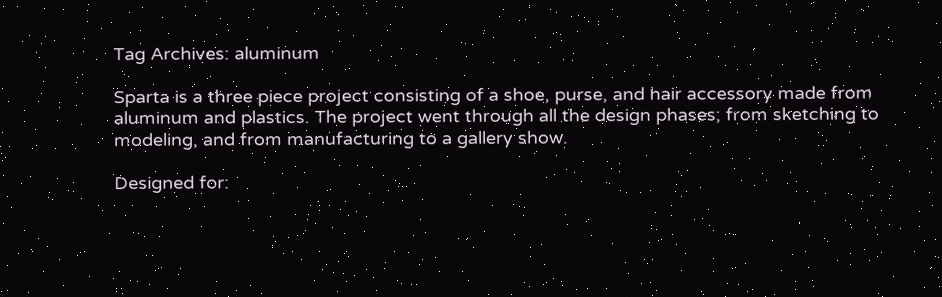Tag Archives: aluminum

Sparta is a three piece project consisting of a shoe, purse, and hair accessory made from aluminum and plastics. The project went through all the design phases; from sketching to modeling, and from manufacturing to a gallery show.

Designed for: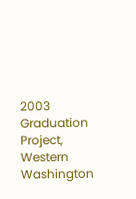2003 Graduation Project, Western Washington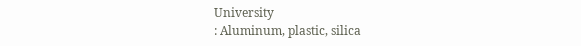University
: Aluminum, plastic, silica